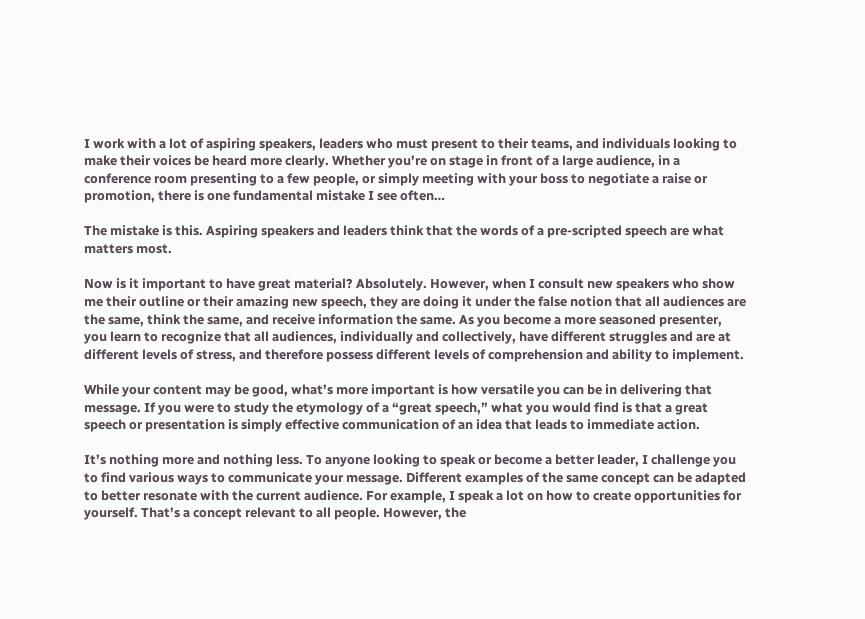I work with a lot of aspiring speakers, leaders who must present to their teams, and individuals looking to make their voices be heard more clearly. Whether you’re on stage in front of a large audience, in a conference room presenting to a few people, or simply meeting with your boss to negotiate a raise or promotion, there is one fundamental mistake I see often…

The mistake is this. Aspiring speakers and leaders think that the words of a pre-scripted speech are what matters most.

Now is it important to have great material? Absolutely. However, when I consult new speakers who show me their outline or their amazing new speech, they are doing it under the false notion that all audiences are the same, think the same, and receive information the same. As you become a more seasoned presenter, you learn to recognize that all audiences, individually and collectively, have different struggles and are at different levels of stress, and therefore possess different levels of comprehension and ability to implement.

While your content may be good, what’s more important is how versatile you can be in delivering that message. If you were to study the etymology of a “great speech,” what you would find is that a great speech or presentation is simply effective communication of an idea that leads to immediate action.

It’s nothing more and nothing less. To anyone looking to speak or become a better leader, I challenge you to find various ways to communicate your message. Different examples of the same concept can be adapted to better resonate with the current audience. For example, I speak a lot on how to create opportunities for yourself. That’s a concept relevant to all people. However, the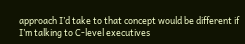approach I’d take to that concept would be different if I’m talking to C-level executives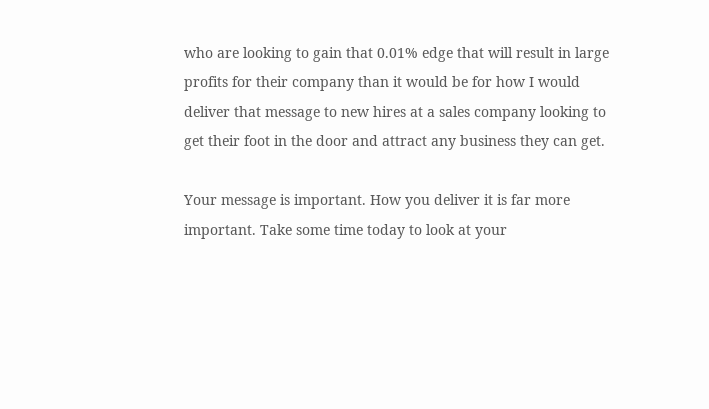who are looking to gain that 0.01% edge that will result in large profits for their company than it would be for how I would deliver that message to new hires at a sales company looking to get their foot in the door and attract any business they can get.

Your message is important. How you deliver it is far more important. Take some time today to look at your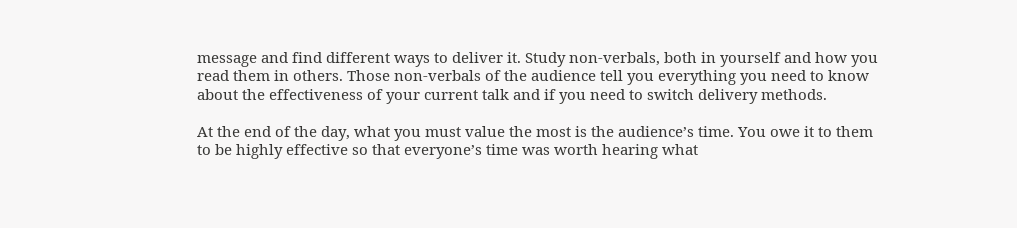message and find different ways to deliver it. Study non-verbals, both in yourself and how you read them in others. Those non-verbals of the audience tell you everything you need to know about the effectiveness of your current talk and if you need to switch delivery methods.

At the end of the day, what you must value the most is the audience’s time. You owe it to them to be highly effective so that everyone’s time was worth hearing what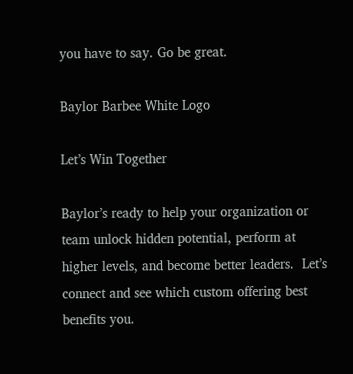you have to say. Go be great.

Baylor Barbee White Logo

Let’s Win Together

Baylor’s ready to help your organization or team unlock hidden potential, perform at higher levels, and become better leaders.  Let’s connect and see which custom offering best benefits you.